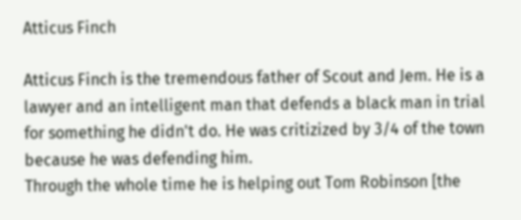Atticus Finch

Atticus Finch is the tremendous father of Scout and Jem. He is a lawyer and an intelligent man that defends a black man in trial for something he didn't do. He was critizized by 3/4 of the town because he was defending him.
Through the whole time he is helping out Tom Robinson [the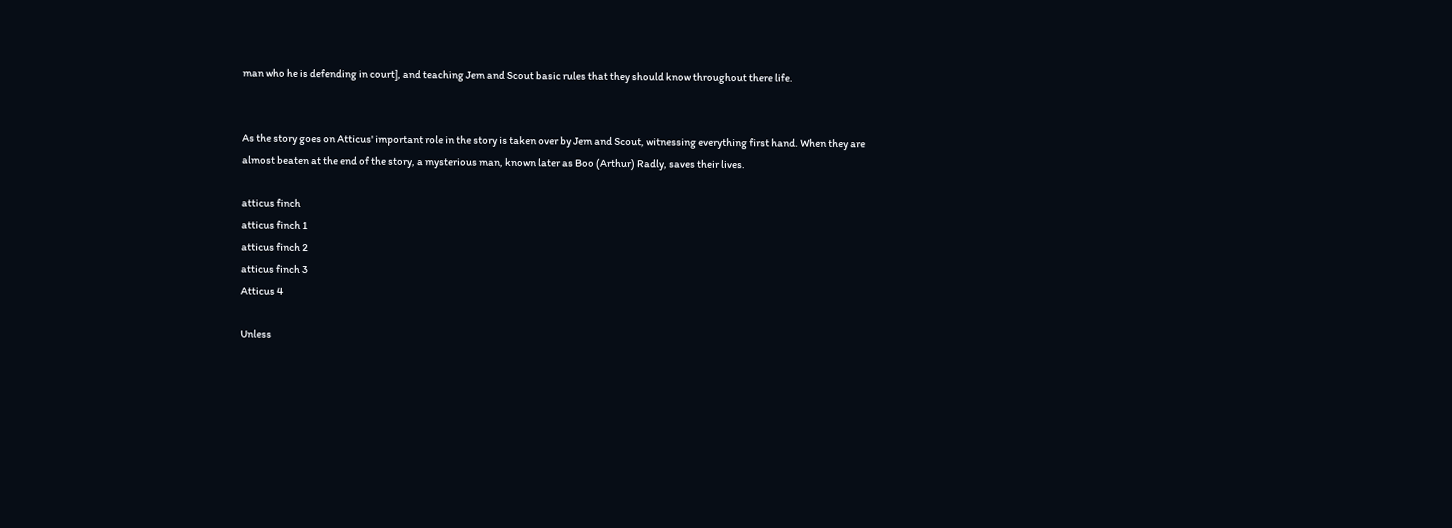man who he is defending in court], and teaching Jem and Scout basic rules that they should know throughout there life.


As the story goes on Atticus' important role in the story is taken over by Jem and Scout, witnessing everything first hand. When they are almost beaten at the end of the story, a mysterious man, known later as Boo (Arthur) Radly, saves their lives.

atticus finch
atticus finch 1
atticus finch 2
atticus finch 3
Atticus 4

Unless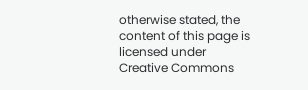otherwise stated, the content of this page is licensed under Creative Commons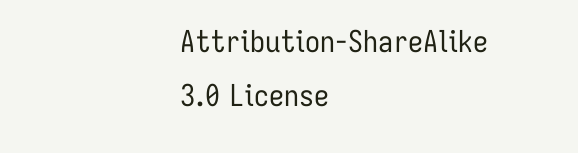Attribution-ShareAlike 3.0 License